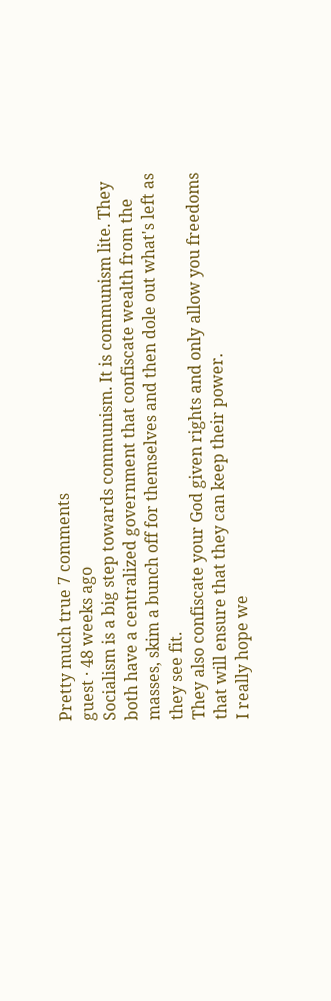Pretty much true 7 comments
guest · 48 weeks ago
Socialism is a big step towards communism. It is communism lite. They both have a centralized government that confiscate wealth from the masses, skim a bunch off for themselves and then dole out what's left as they see fit.
They also confiscate your God given rights and only allow you freedoms that will ensure that they can keep their power.
I really hope we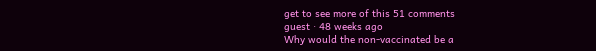get to see more of this 51 comments
guest · 48 weeks ago
Why would the non-vaccinated be a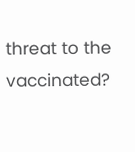threat to the vaccinated?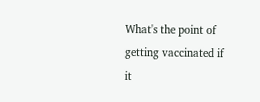What's the point of getting vaccinated if it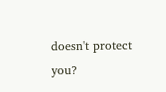doesn't protect you?